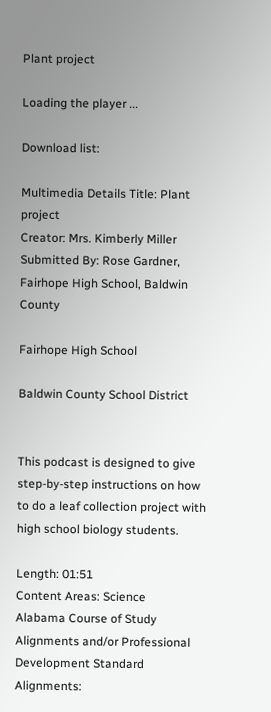Plant project

Loading the player ...

Download list:

Multimedia Details Title: Plant project
Creator: Mrs. Kimberly Miller
Submitted By: Rose Gardner, Fairhope High School, Baldwin County

Fairhope High School

Baldwin County School District


This podcast is designed to give step-by-step instructions on how to do a leaf collection project with high school biology students.

Length: 01:51
Content Areas: Science
Alabama Course of Study Alignments and/or Professional Development Standard Alignments: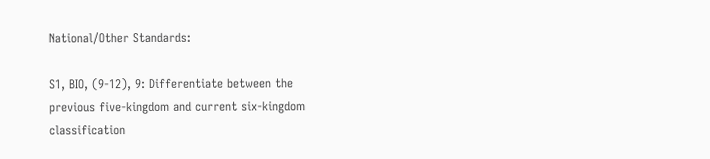National/Other Standards:

S1, BIO, (9-12), 9: Differentiate between the previous five-kingdom and current six-kingdom classification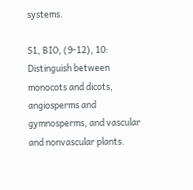systems.

S1, BIO, (9-12), 10: Distinguish between monocots and dicots, angiosperms and gymnosperms, and vascular and nonvascular plants.